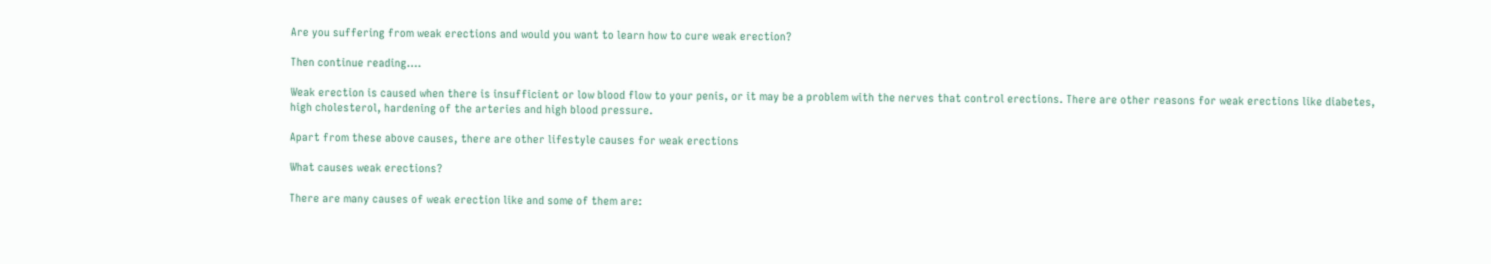Are you suffering from weak erections and would you want to learn how to cure weak erection?

Then continue reading….

Weak erection is caused when there is insufficient or low blood flow to your penis, or it may be a problem with the nerves that control erections. There are other reasons for weak erections like diabetes, high cholesterol, hardening of the arteries and high blood pressure.

Apart from these above causes, there are other lifestyle causes for weak erections

What causes weak erections?

There are many causes of weak erection like and some of them are: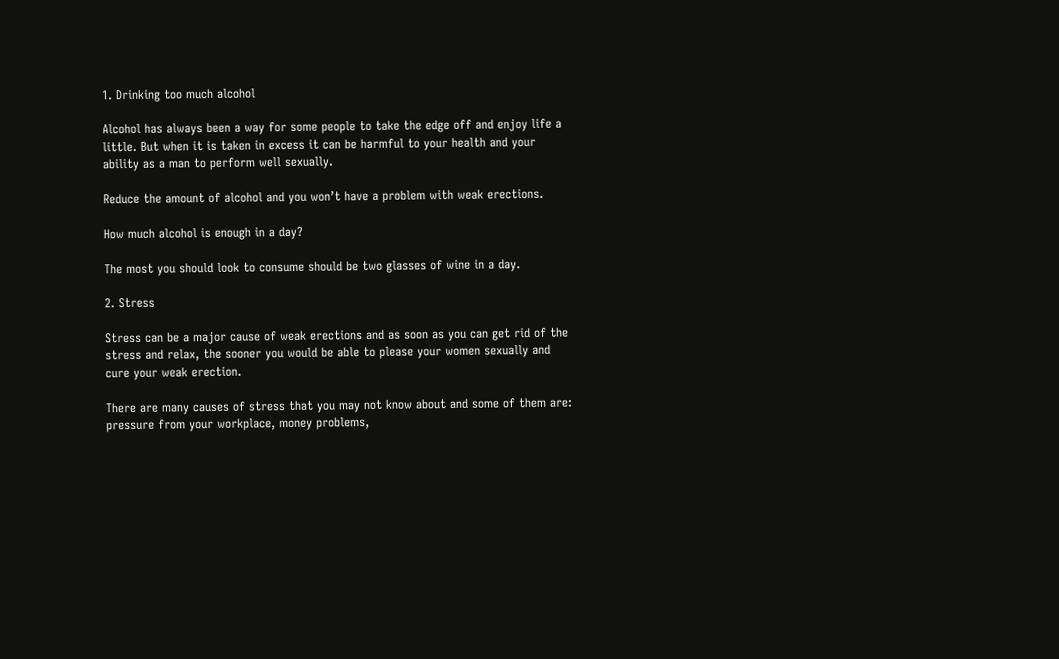1. Drinking too much alcohol

Alcohol has always been a way for some people to take the edge off and enjoy life a little. But when it is taken in excess it can be harmful to your health and your ability as a man to perform well sexually.

Reduce the amount of alcohol and you won’t have a problem with weak erections.

How much alcohol is enough in a day?

The most you should look to consume should be two glasses of wine in a day.

2. Stress

Stress can be a major cause of weak erections and as soon as you can get rid of the stress and relax, the sooner you would be able to please your women sexually and cure your weak erection.

There are many causes of stress that you may not know about and some of them are: pressure from your workplace, money problems,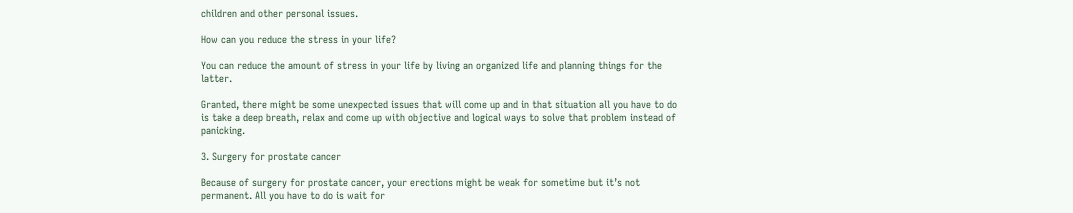children and other personal issues.

How can you reduce the stress in your life?

You can reduce the amount of stress in your life by living an organized life and planning things for the latter.

Granted, there might be some unexpected issues that will come up and in that situation all you have to do is take a deep breath, relax and come up with objective and logical ways to solve that problem instead of panicking.

3. Surgery for prostate cancer

Because of surgery for prostate cancer, your erections might be weak for sometime but it’s not permanent. All you have to do is wait for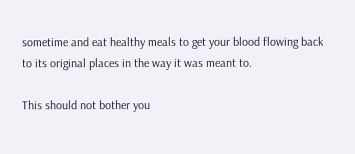sometime and eat healthy meals to get your blood flowing back to its original places in the way it was meant to.

This should not bother you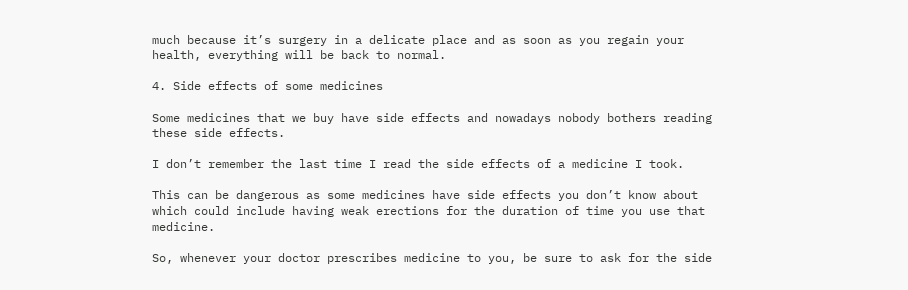much because it’s surgery in a delicate place and as soon as you regain your health, everything will be back to normal.

4. Side effects of some medicines

Some medicines that we buy have side effects and nowadays nobody bothers reading these side effects.

I don’t remember the last time I read the side effects of a medicine I took.

This can be dangerous as some medicines have side effects you don’t know about which could include having weak erections for the duration of time you use that medicine.

So, whenever your doctor prescribes medicine to you, be sure to ask for the side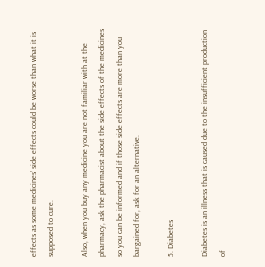effects as some medicines’ side effects could be worse than what it is supposed to cure.

Also, when you buy any medicine you are not familiar with at the pharmacy, ask the pharmacist about the side effects of the medicines so you can be informed and if those side effects are more than you bargained for, ask for an alternative.

5. Diabetes

Diabetes is an illness that is caused due to the insufficient production of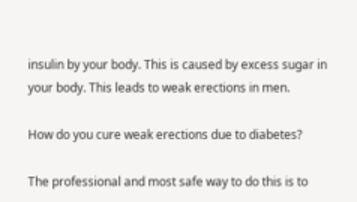insulin by your body. This is caused by excess sugar in your body. This leads to weak erections in men.

How do you cure weak erections due to diabetes?

The professional and most safe way to do this is to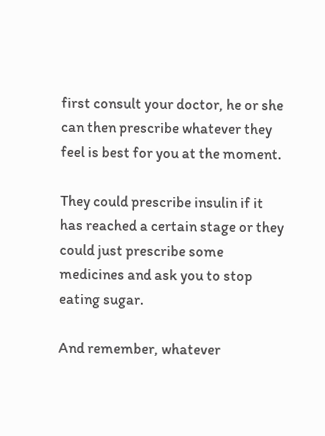first consult your doctor, he or she can then prescribe whatever they feel is best for you at the moment.

They could prescribe insulin if it has reached a certain stage or they could just prescribe some medicines and ask you to stop eating sugar.

And remember, whatever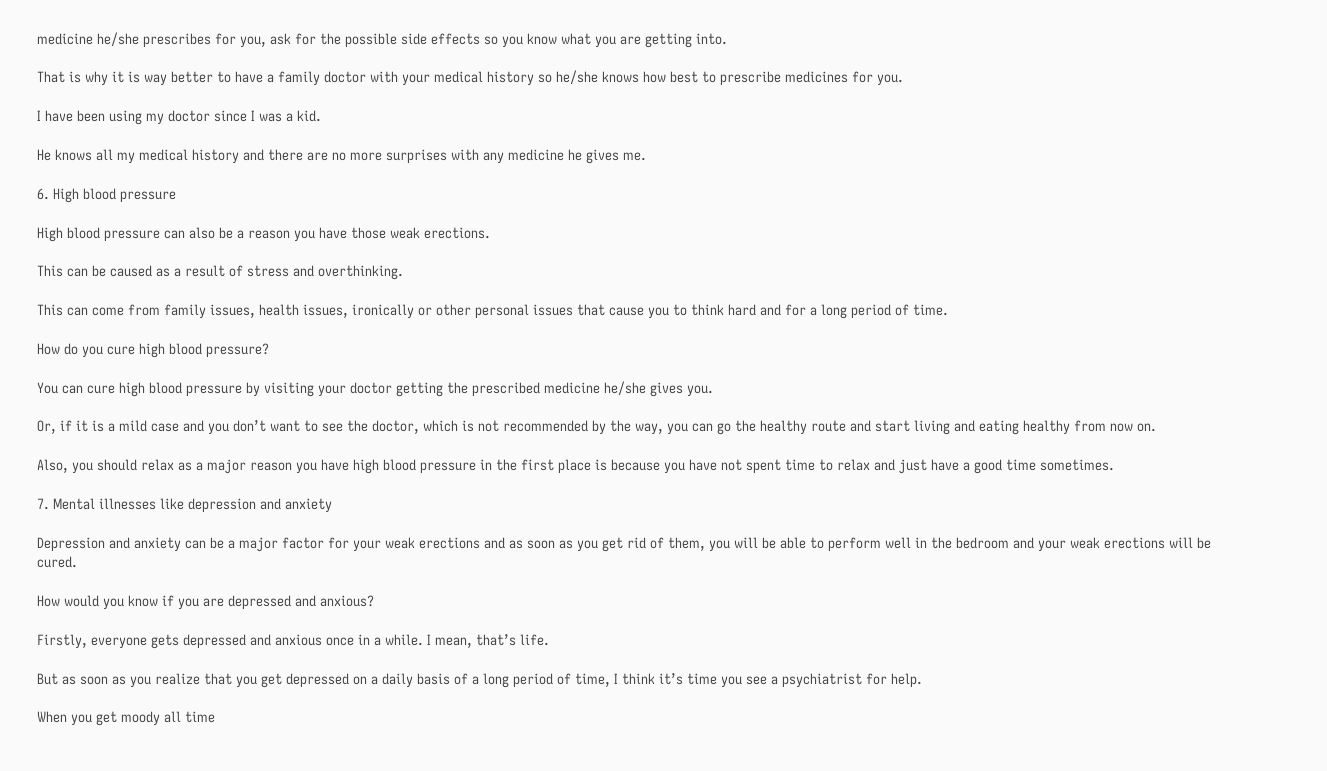medicine he/she prescribes for you, ask for the possible side effects so you know what you are getting into.

That is why it is way better to have a family doctor with your medical history so he/she knows how best to prescribe medicines for you.

I have been using my doctor since I was a kid.

He knows all my medical history and there are no more surprises with any medicine he gives me.

6. High blood pressure

High blood pressure can also be a reason you have those weak erections.

This can be caused as a result of stress and overthinking.

This can come from family issues, health issues, ironically or other personal issues that cause you to think hard and for a long period of time.

How do you cure high blood pressure?

You can cure high blood pressure by visiting your doctor getting the prescribed medicine he/she gives you.

Or, if it is a mild case and you don’t want to see the doctor, which is not recommended by the way, you can go the healthy route and start living and eating healthy from now on.

Also, you should relax as a major reason you have high blood pressure in the first place is because you have not spent time to relax and just have a good time sometimes.

7. Mental illnesses like depression and anxiety

Depression and anxiety can be a major factor for your weak erections and as soon as you get rid of them, you will be able to perform well in the bedroom and your weak erections will be cured.

How would you know if you are depressed and anxious?

Firstly, everyone gets depressed and anxious once in a while. I mean, that’s life.

But as soon as you realize that you get depressed on a daily basis of a long period of time, I think it’s time you see a psychiatrist for help.

When you get moody all time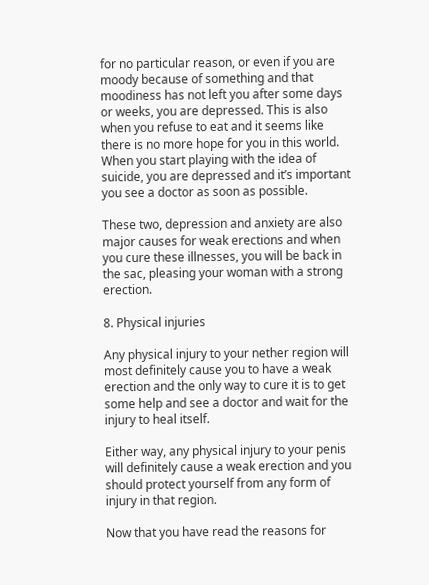for no particular reason, or even if you are moody because of something and that moodiness has not left you after some days or weeks, you are depressed. This is also when you refuse to eat and it seems like there is no more hope for you in this world. When you start playing with the idea of suicide, you are depressed and it’s important you see a doctor as soon as possible.

These two, depression and anxiety are also major causes for weak erections and when you cure these illnesses, you will be back in the sac, pleasing your woman with a strong erection.

8. Physical injuries

Any physical injury to your nether region will most definitely cause you to have a weak erection and the only way to cure it is to get some help and see a doctor and wait for the injury to heal itself.

Either way, any physical injury to your penis will definitely cause a weak erection and you should protect yourself from any form of injury in that region.

Now that you have read the reasons for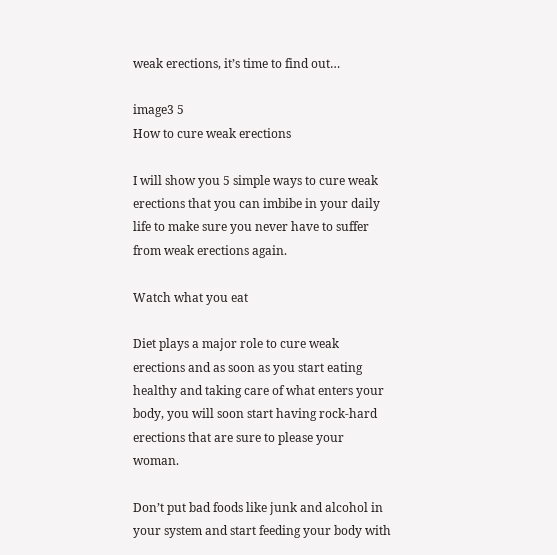weak erections, it’s time to find out…

image3 5
How to cure weak erections

I will show you 5 simple ways to cure weak erections that you can imbibe in your daily life to make sure you never have to suffer from weak erections again.

Watch what you eat

Diet plays a major role to cure weak erections and as soon as you start eating healthy and taking care of what enters your body, you will soon start having rock-hard erections that are sure to please your woman.

Don’t put bad foods like junk and alcohol in your system and start feeding your body with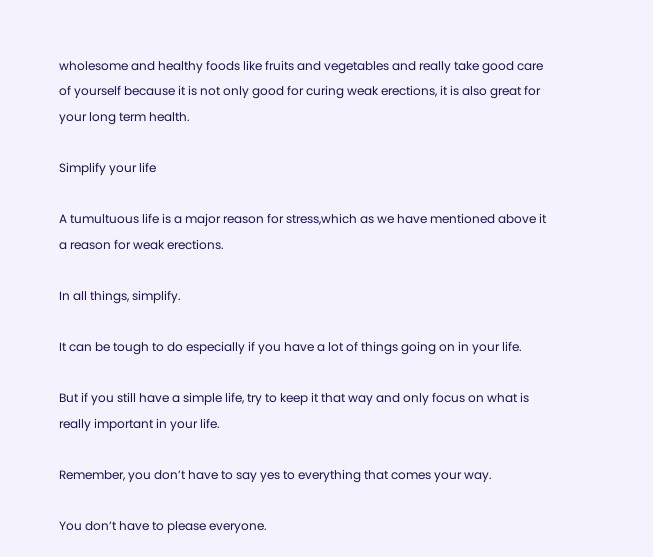wholesome and healthy foods like fruits and vegetables and really take good care of yourself because it is not only good for curing weak erections, it is also great for your long term health.

Simplify your life

A tumultuous life is a major reason for stress,which as we have mentioned above it a reason for weak erections.

In all things, simplify.

It can be tough to do especially if you have a lot of things going on in your life.

But if you still have a simple life, try to keep it that way and only focus on what is really important in your life.

Remember, you don’t have to say yes to everything that comes your way.

You don’t have to please everyone.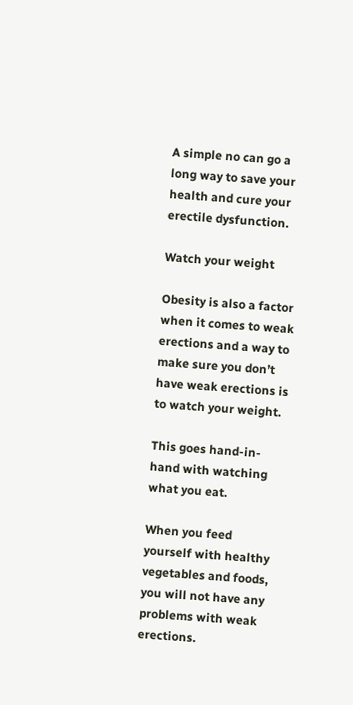A simple no can go a long way to save your health and cure your erectile dysfunction.

Watch your weight

Obesity is also a factor when it comes to weak erections and a way to make sure you don’t have weak erections is to watch your weight.

This goes hand-in-hand with watching what you eat.

When you feed yourself with healthy vegetables and foods, you will not have any problems with weak erections.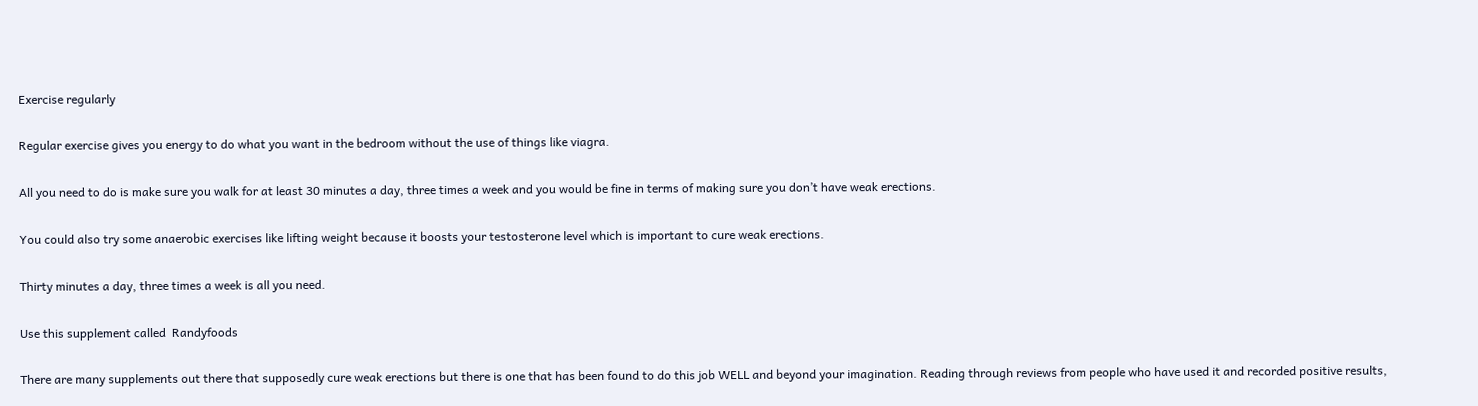Exercise regularly

Regular exercise gives you energy to do what you want in the bedroom without the use of things like viagra.

All you need to do is make sure you walk for at least 30 minutes a day, three times a week and you would be fine in terms of making sure you don’t have weak erections.

You could also try some anaerobic exercises like lifting weight because it boosts your testosterone level which is important to cure weak erections.

Thirty minutes a day, three times a week is all you need.

Use this supplement called  Randyfoods

There are many supplements out there that supposedly cure weak erections but there is one that has been found to do this job WELL and beyond your imagination. Reading through reviews from people who have used it and recorded positive results,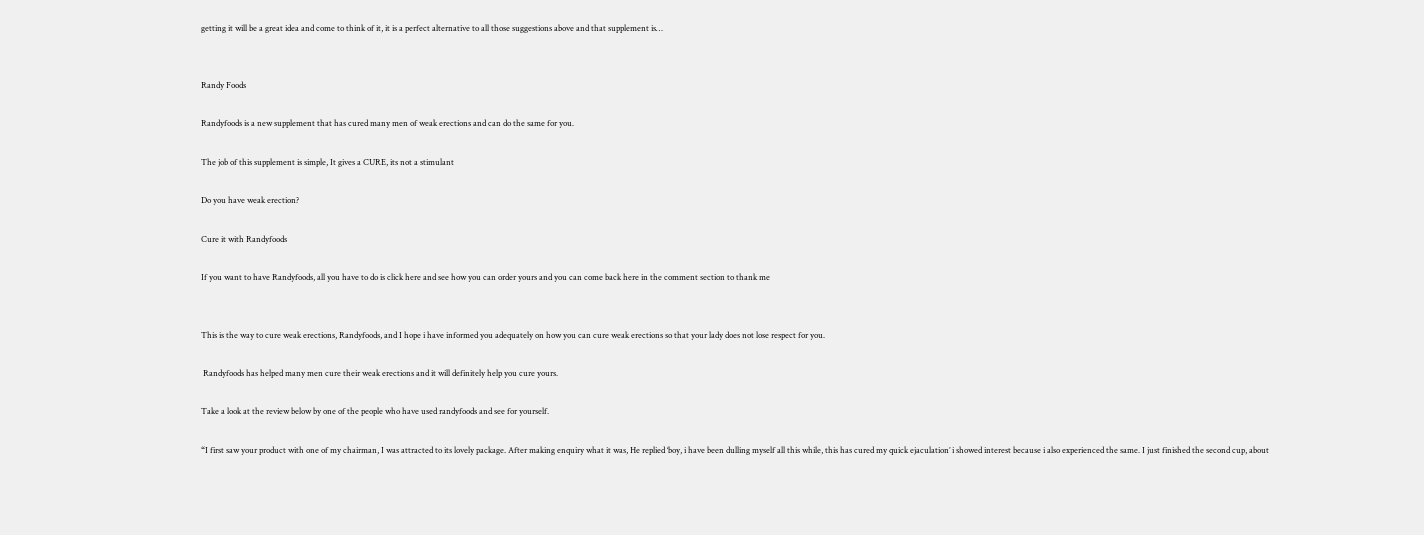getting it will be a great idea and come to think of it, it is a perfect alternative to all those suggestions above and that supplement is…


Randy Foods

Randyfoods is a new supplement that has cured many men of weak erections and can do the same for you.

The job of this supplement is simple, It gives a CURE, its not a stimulant

Do you have weak erection?

Cure it with Randyfoods

If you want to have Randyfoods, all you have to do is click here and see how you can order yours and you can come back here in the comment section to thank me


This is the way to cure weak erections, Randyfoods, and I hope i have informed you adequately on how you can cure weak erections so that your lady does not lose respect for you.

 Randyfoods has helped many men cure their weak erections and it will definitely help you cure yours.

Take a look at the review below by one of the people who have used randyfoods and see for yourself.

“I first saw your product with one of my chairman, I was attracted to its lovely package. After making enquiry what it was, He replied ‘boy, i have been dulling myself all this while, this has cured my quick ejaculation’ i showed interest because i also experienced the same. I just finished the second cup, about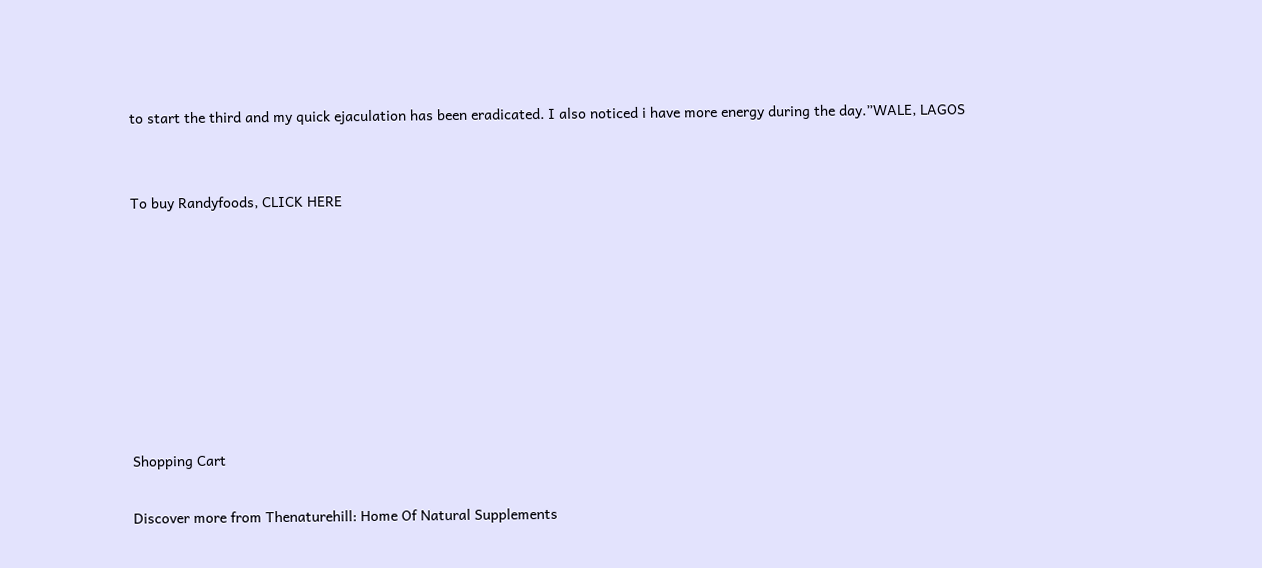to start the third and my quick ejaculation has been eradicated. I also noticed i have more energy during the day.”WALE, LAGOS


To buy Randyfoods, CLICK HERE








Shopping Cart

Discover more from Thenaturehill: Home Of Natural Supplements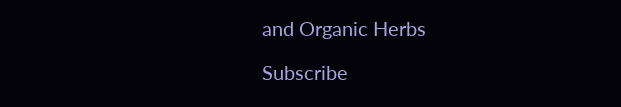and Organic Herbs

Subscribe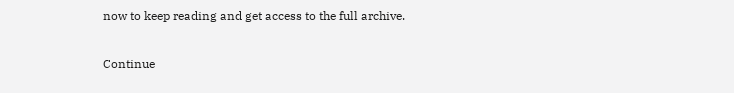now to keep reading and get access to the full archive.

Continue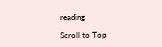reading

Scroll to Top